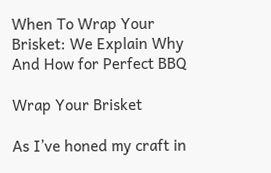When To Wrap Your Brisket: We Explain Why And How for Perfect BBQ

Wrap Your Brisket

As I’ve honed my craft in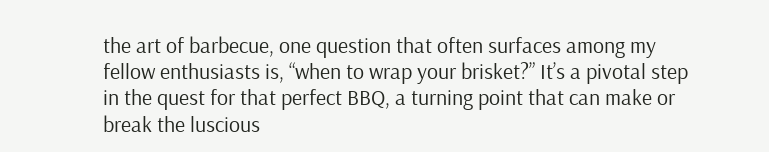the art of barbecue, one question that often surfaces among my fellow enthusiasts is, “when to wrap your brisket?” It’s a pivotal step in the quest for that perfect BBQ, a turning point that can make or break the luscious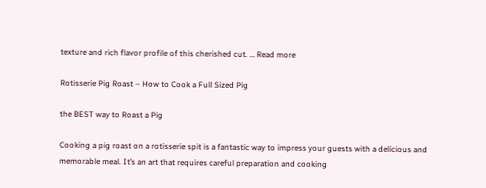texture and rich flavor profile of this cherished cut. … Read more

Rotisserie Pig Roast – How to Cook a Full Sized Pig

the BEST way to Roast a Pig

Cooking a pig roast on a rotisserie spit is a fantastic way to impress your guests with a delicious and memorable meal. It’s an art that requires careful preparation and cooking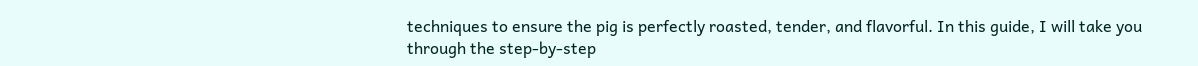techniques to ensure the pig is perfectly roasted, tender, and flavorful. In this guide, I will take you through the step-by-step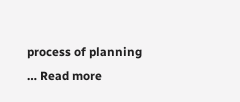process of planning … Read more